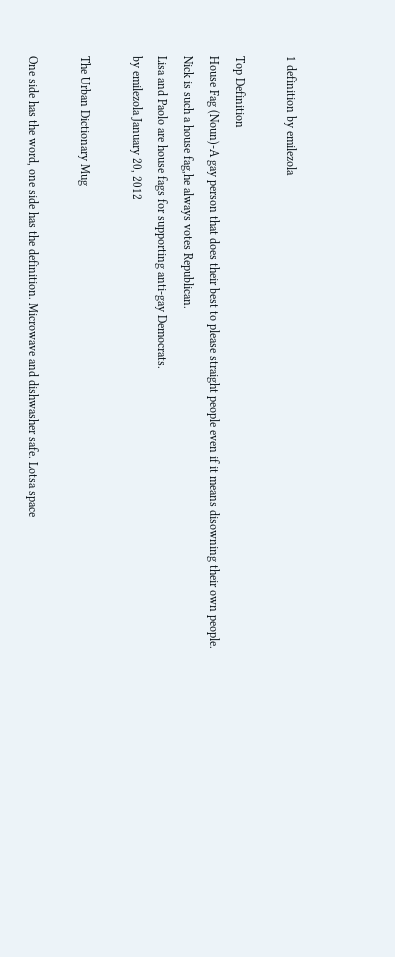1 definition by emilezola

Top Definition
House Fag (Noun)-A gay person that does their best to please straight people even if it means disowning their own people.
Nick is such a house fag,he always votes Republican.
Lisa and Paolo are house fags for supporting anti-gay Democrats.
by emilezola January 20, 2012

The Urban Dictionary Mug

One side has the word, one side has the definition. Microwave and dishwasher safe. Lotsa space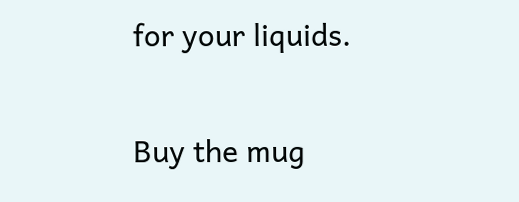for your liquids.

Buy the mug